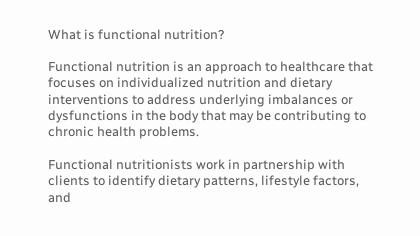What is functional nutrition?

Functional nutrition is an approach to healthcare that focuses on individualized nutrition and dietary interventions to address underlying imbalances or dysfunctions in the body that may be contributing to chronic health problems.

Functional nutritionists work in partnership with clients to identify dietary patterns, lifestyle factors, and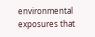environmental exposures that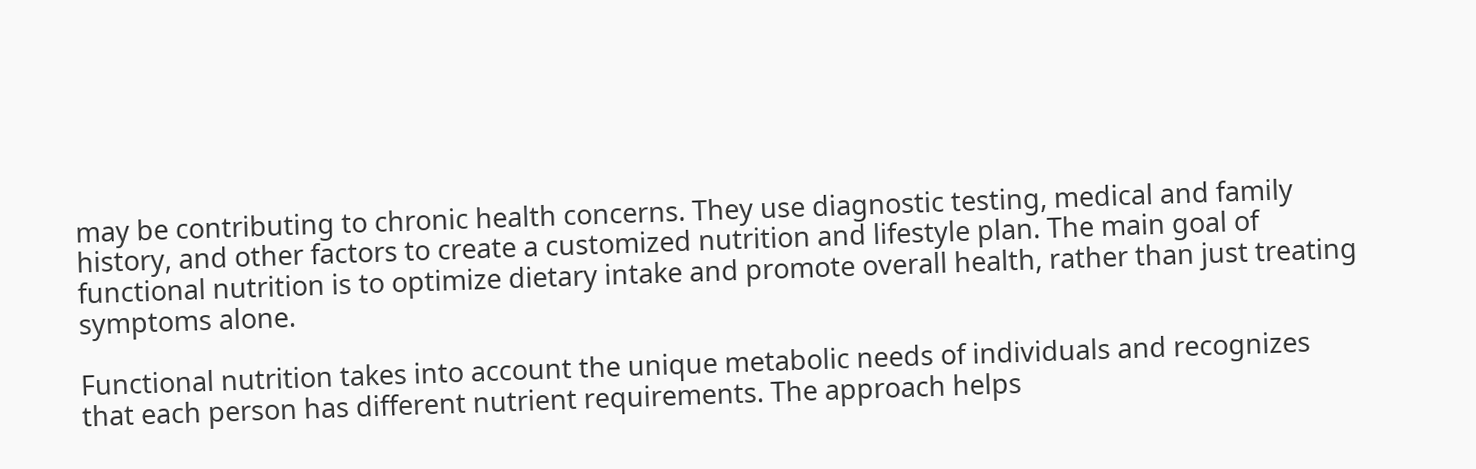may be contributing to chronic health concerns. They use diagnostic testing, medical and family history, and other factors to create a customized nutrition and lifestyle plan. The main goal of functional nutrition is to optimize dietary intake and promote overall health, rather than just treating symptoms alone.

Functional nutrition takes into account the unique metabolic needs of individuals and recognizes that each person has different nutrient requirements. The approach helps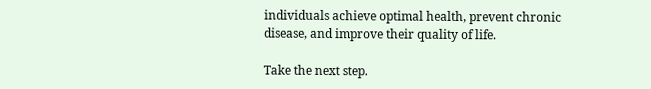individuals achieve optimal health, prevent chronic disease, and improve their quality of life.

Take the next step.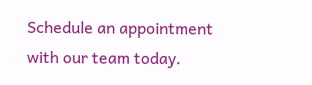Schedule an appointment with our team today.